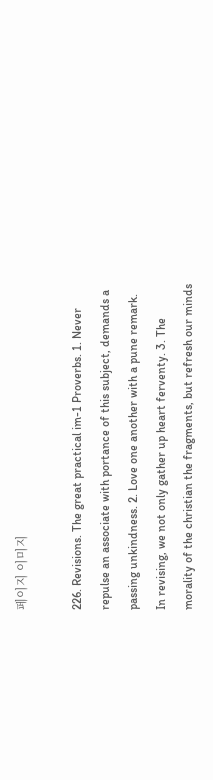페이지 이미지

226. Revisions. The great practical im-1 Proverbs. 1. Never repulse an associate with portance of this subject, demands a passing unkindness. 2. Love one another with a pune remark. In revising, we not only gather up heart ferventy. 3. The morality of the christian the fragments, but refresh our minds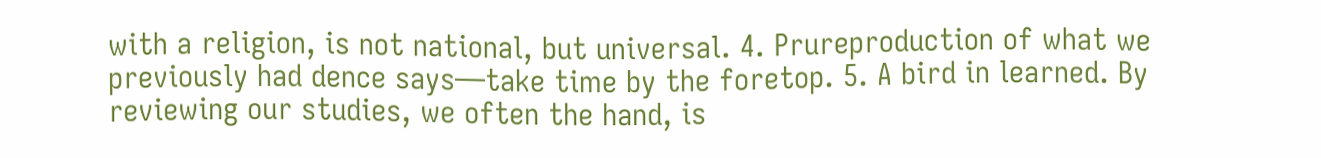with a religion, is not national, but universal. 4. Prureproduction of what we previously had dence says—take time by the foretop. 5. A bird in learned. By reviewing our studies, we often the hand, is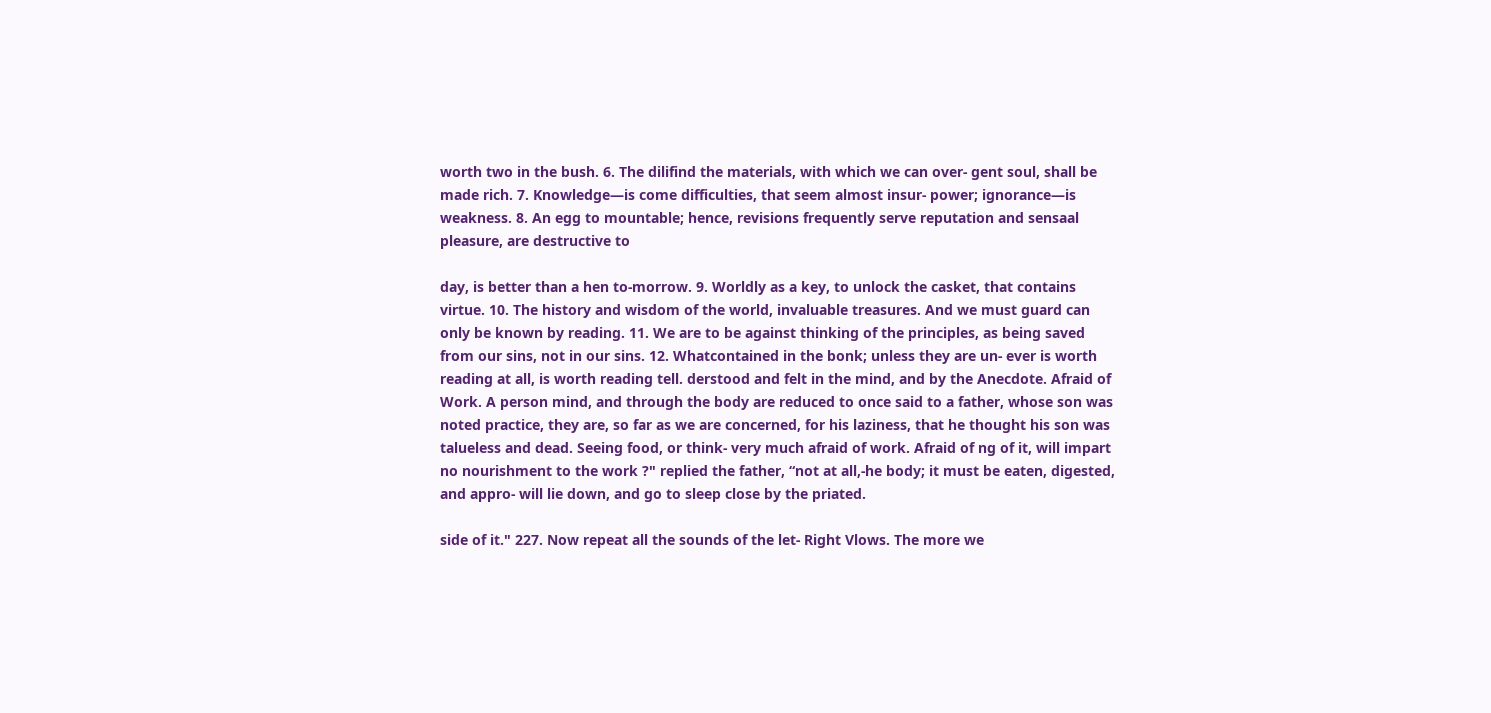worth two in the bush. 6. The dilifind the materials, with which we can over- gent soul, shall be made rich. 7. Knowledge—is come difficulties, that seem almost insur- power; ignorance—is weakness. 8. An egg to mountable; hence, revisions frequently serve reputation and sensaal pleasure, are destructive to

day, is better than a hen to-morrow. 9. Worldly as a key, to unlock the casket, that contains virtue. 10. The history and wisdom of the world, invaluable treasures. And we must guard can only be known by reading. 11. We are to be against thinking of the principles, as being saved from our sins, not in our sins. 12. Whatcontained in the bonk; unless they are un- ever is worth reading at all, is worth reading tell. derstood and felt in the mind, and by the Anecdote. Afraid of Work. A person mind, and through the body are reduced to once said to a father, whose son was noted practice, they are, so far as we are concerned, for his laziness, that he thought his son was talueless and dead. Seeing food, or think- very much afraid of work. Afraid of ng of it, will impart no nourishment to the work ?" replied the father, “not at all,-he body; it must be eaten, digested, and appro- will lie down, and go to sleep close by the priated.

side of it." 227. Now repeat all the sounds of the let- Right Vlows. The more we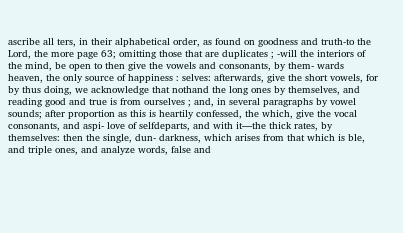ascribe all ters, in their alphabetical order, as found on goodness and truth-to the Lord, the more page 63; omitting those that are duplicates ; -will the interiors of the mind, be open to then give the vowels and consonants, by them- wards heaven, the only source of happiness : selves: afterwards, give the short vowels, for by thus doing, we acknowledge that nothand the long ones by themselves, and reading good and true is from ourselves ; and, in several paragraphs by vowel sounds; after proportion as this is heartily confessed, the which, give the vocal consonants, and aspi- love of selfdeparts, and with it—the thick rates, by themselves: then the single, dun- darkness, which arises from that which is ble, and triple ones, and analyze words, false and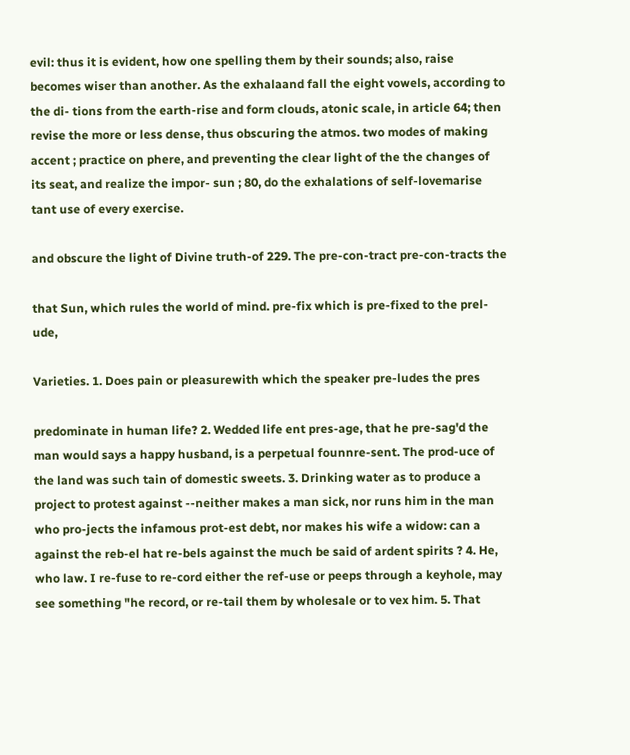evil: thus it is evident, how one spelling them by their sounds; also, raise becomes wiser than another. As the exhalaand fall the eight vowels, according to the di- tions from the earth-rise and form clouds, atonic scale, in article 64; then revise the more or less dense, thus obscuring the atmos. two modes of making accent ; practice on phere, and preventing the clear light of the the changes of its seat, and realize the impor- sun ; 80, do the exhalations of self-lovemarise tant use of every exercise.

and obscure the light of Divine truth-of 229. The pre-con-tract pre-con-tracts the

that Sun, which rules the world of mind. pre-fix which is pre-fixed to the prel-ude,

Varieties. 1. Does pain or pleasurewith which the speaker pre-ludes the pres

predominate in human life? 2. Wedded life ent pres-age, that he pre-sag'd the man would says a happy husband, is a perpetual founnre-sent. The prod-uce of the land was such tain of domestic sweets. 3. Drinking water as to produce a project to protest against --neither makes a man sick, nor runs him in the man who pro-jects the infamous prot-est debt, nor makes his wife a widow: can a against the reb-el hat re-bels against the much be said of ardent spirits ? 4. He, who law. I re-fuse to re-cord either the ref-use or peeps through a keyhole, may see something "he record, or re-tail them by wholesale or to vex him. 5. That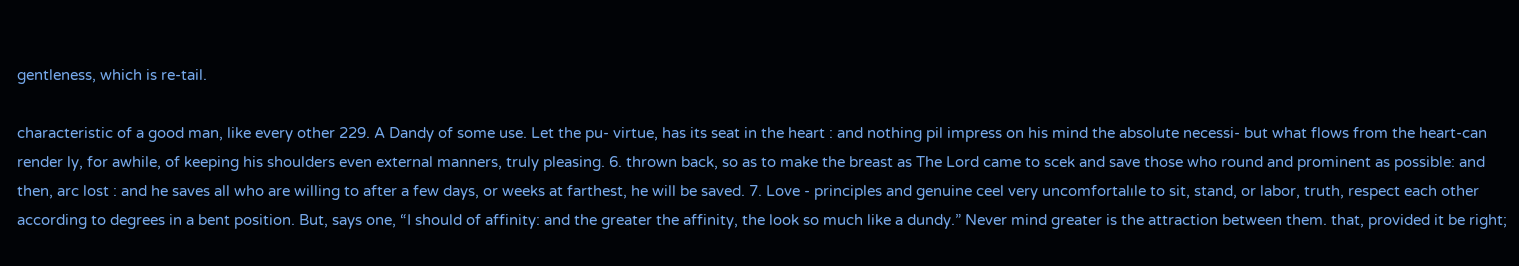gentleness, which is re-tail.

characteristic of a good man, like every other 229. A Dandy of some use. Let the pu- virtue, has its seat in the heart : and nothing pil impress on his mind the absolute necessi- but what flows from the heart-can render ly, for awhile, of keeping his shoulders even external manners, truly pleasing. 6. thrown back, so as to make the breast as The Lord came to scek and save those who round and prominent as possible: and then, arc lost : and he saves all who are willing to after a few days, or weeks at farthest, he will be saved. 7. Love - principles and genuine ceel very uncomfortalıle to sit, stand, or labor, truth, respect each other according to degrees in a bent position. But, says one, “I should of affinity: and the greater the affinity, the look so much like a dundy.” Never mind greater is the attraction between them. that, provided it be right;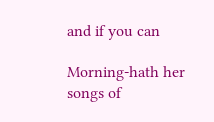and if you can

Morning-hath her songs of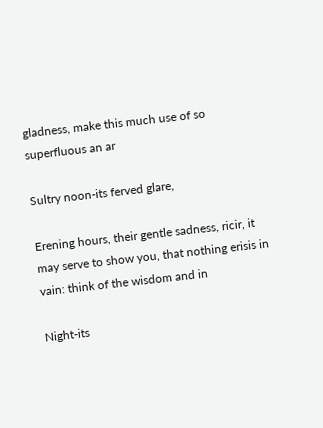gladness, make this much use of so superfluous an ar

Sultry noon-its ferved glare,

Erening hours, their gentle sadness, ricir, it may serve to show you, that nothing erisis in vain: think of the wisdom and in

Night-its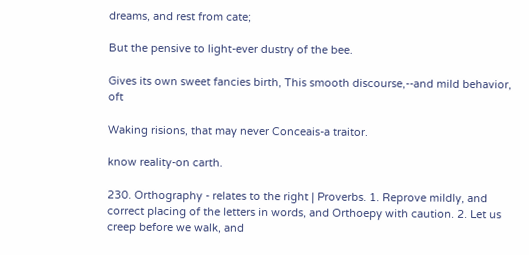dreams, and rest from cate;

But the pensive to light-ever dustry of the bee.

Gives its own sweet fancies birth, This smooth discourse,--and mild behavior, oft

Waking risions, that may never Conceais-a traitor.

know reality-on carth.

230. Orthography - relates to the right | Proverbs. 1. Reprove mildly, and correct placing of the letters in words, and Orthoepy with caution. 2. Let us creep before we walk, and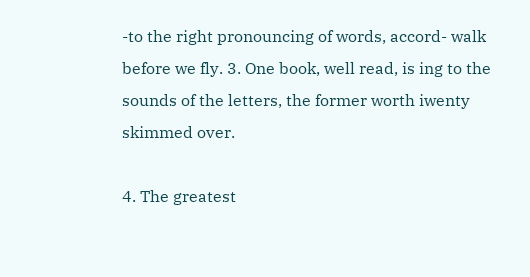-to the right pronouncing of words, accord- walk before we fly. 3. One book, well read, is ing to the sounds of the letters, the former worth iwenty skimmed over.

4. The greatest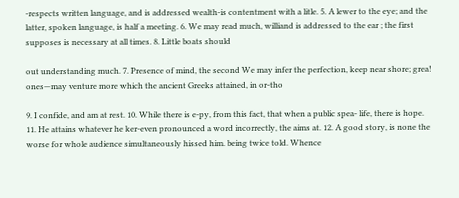-respects written language, and is addressed wealth-is contentment with a litle. 5. A lewer to the eye; and the latter, spoken language, is half a meeting. 6. We may read much, williand is addressed to the ear ; the first supposes is necessary at all times. 8. Little boats should

out understanding much. 7. Presence of mind, the second We may infer the perfection, keep near shore; grea! ones—may venture more which the ancient Greeks attained, in or-tho

9. I confide, and am at rest. 10. While there is e-py, from this fact, that when a public spea- life, there is hope. 11. He attains whatever he ker-even pronounced a word incorrectly, the aims at. 12. A good story, is none the worse for whole audience simultaneously hissed him. being twice told. Whence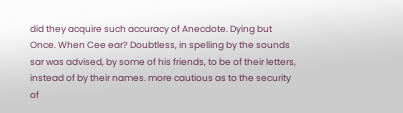did they acquire such accuracy of Anecdote. Dying but Once. When Cee ear? Doubtless, in spelling by the sounds sar was advised, by some of his friends, to be of their letters, instead of by their names. more cautious as to the security of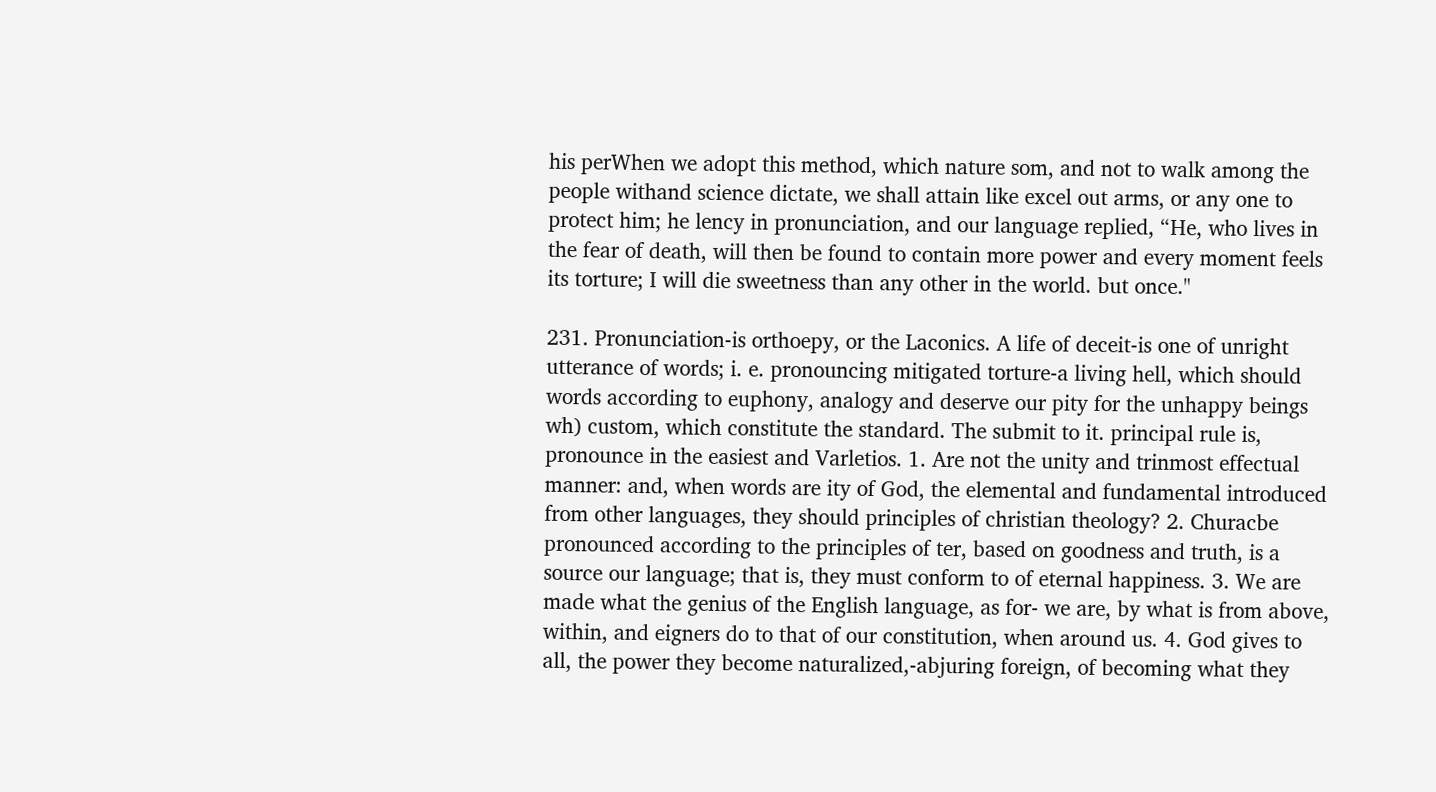his perWhen we adopt this method, which nature som, and not to walk among the people withand science dictate, we shall attain like excel out arms, or any one to protect him; he lency in pronunciation, and our language replied, “He, who lives in the fear of death, will then be found to contain more power and every moment feels its torture; I will die sweetness than any other in the world. but once."

231. Pronunciation-is orthoepy, or the Laconics. A life of deceit-is one of unright utterance of words; i. e. pronouncing mitigated torture-a living hell, which should words according to euphony, analogy and deserve our pity for the unhappy beings wh) custom, which constitute the standard. The submit to it. principal rule is, pronounce in the easiest and Varletios. 1. Are not the unity and trinmost effectual manner: and, when words are ity of God, the elemental and fundamental introduced from other languages, they should principles of christian theology? 2. Churacbe pronounced according to the principles of ter, based on goodness and truth, is a source our language; that is, they must conform to of eternal happiness. 3. We are made what the genius of the English language, as for- we are, by what is from above, within, and eigners do to that of our constitution, when around us. 4. God gives to all, the power they become naturalized,-abjuring foreign, of becoming what they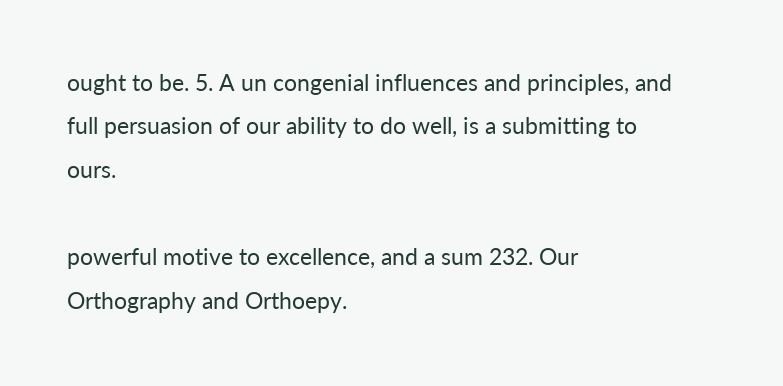ought to be. 5. A un congenial influences and principles, and full persuasion of our ability to do well, is a submitting to ours.

powerful motive to excellence, and a sum 232. Our Orthography and Orthoepy.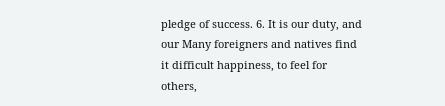pledge of success. 6. It is our duty, and our Many foreigners and natives find it difficult happiness, to feel for others,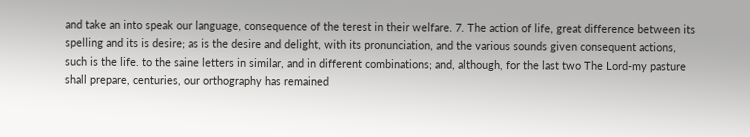and take an into speak our language, consequence of the terest in their welfare. 7. The action of life, great difference between its spelling and its is desire; as is the desire and delight, with its pronunciation, and the various sounds given consequent actions, such is the life. to the saine letters in similar, and in different combinations; and, although, for the last two The Lord-my pasture shall prepare, centuries, our orthography has remained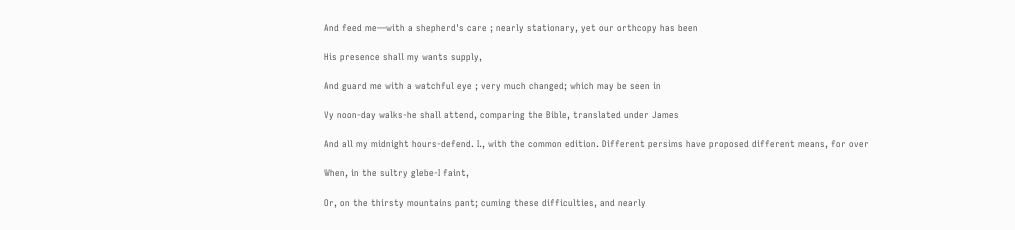And feed me—with a shepherd's care ; nearly stationary, yet our orthcopy has been

His presence shall my wants supply,

And guard me with a watchful eye ; very much changed; which may be seen in

Vy noon-day walks-he shall attend, comparing the Bible, translated under James

And all my midnight hours-defend. I., with the common edition. Different persims have proposed different means, for over

When, in the sultry glebe-I faint,

Or, on the thirsty mountains pant; cuming these difficulties, and nearly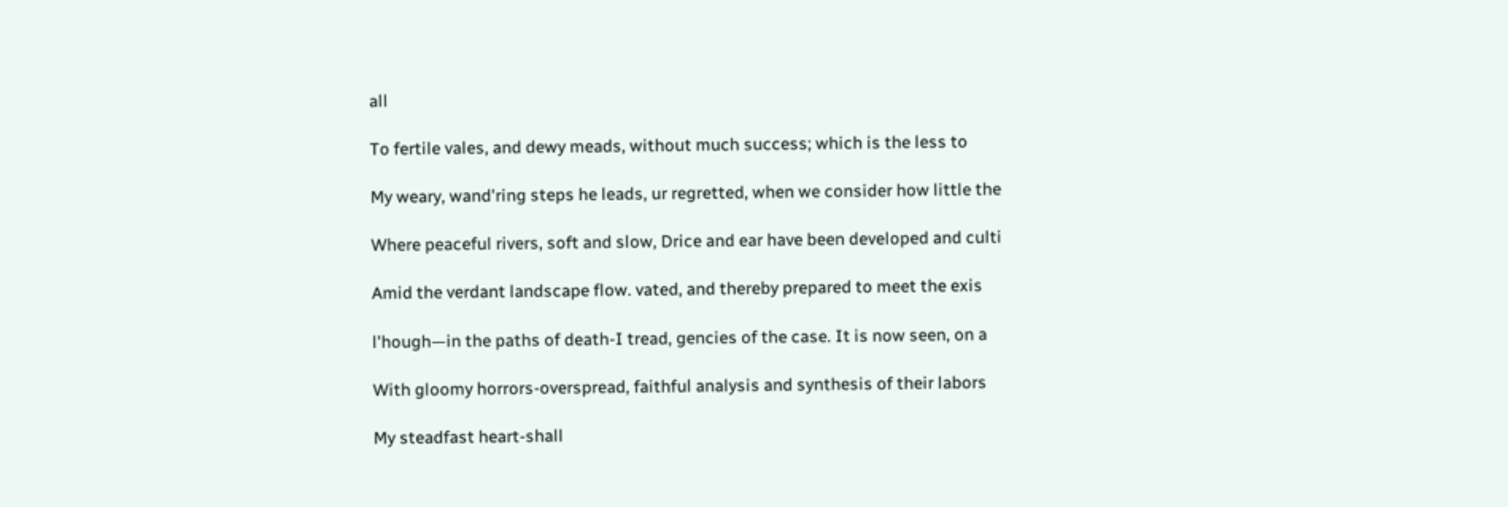all

To fertile vales, and dewy meads, without much success; which is the less to

My weary, wand'ring steps he leads, ur regretted, when we consider how little the

Where peaceful rivers, soft and slow, Drice and ear have been developed and culti

Amid the verdant landscape flow. vated, and thereby prepared to meet the exis

l'hough—in the paths of death-I tread, gencies of the case. It is now seen, on a

With gloomy horrors-overspread, faithful analysis and synthesis of their labors

My steadfast heart-shall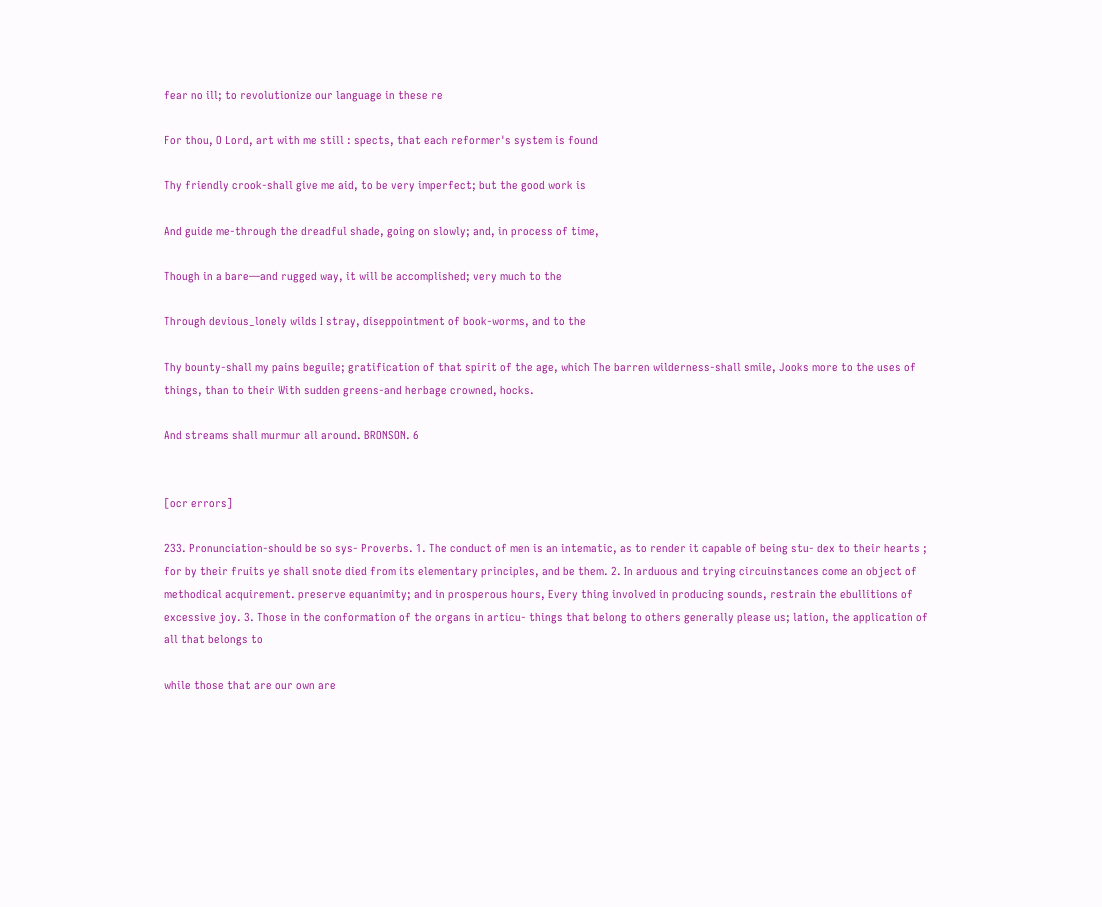fear no ill; to revolutionize our language in these re

For thou, O Lord, art with me still : spects, that each reformer's system is found

Thy friendly crook-shall give me aid, to be very imperfect; but the good work is

And guide me-through the dreadful shade, going on slowly; and, in process of time,

Though in a bare—and rugged way, it will be accomplished; very much to the

Through devious_lonely wilds I stray, diseppointment of book-worms, and to the

Thy bounty-shall my pains beguile; gratification of that spirit of the age, which The barren wilderness-shall smile, Jooks more to the uses of things, than to their With sudden greens-and herbage crowned, hocks.

And streams shall murmur all around. BRONSON. 6


[ocr errors]

233. Pronunciation-should be so sys- Proverbs. 1. The conduct of men is an intematic, as to render it capable of being stu- dex to their hearts ; for by their fruits ye shall snote died from its elementary principles, and be them. 2. In arduous and trying circuinstances come an object of methodical acquirement. preserve equanimity; and in prosperous hours, Every thing involved in producing sounds, restrain the ebullitions of excessive joy. 3. Those in the conformation of the organs in articu- things that belong to others generally please us; lation, the application of all that belongs to

while those that are our own are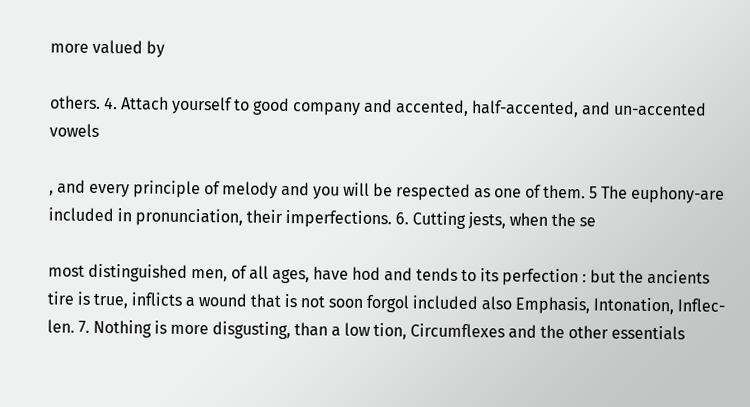more valued by

others. 4. Attach yourself to good company and accented, half-accented, and un-accented vowels

, and every principle of melody and you will be respected as one of them. 5 The euphony-are included in pronunciation, their imperfections. 6. Cutting jests, when the se

most distinguished men, of all ages, have hod and tends to its perfection : but the ancients tire is true, inflicts a wound that is not soon forgol included also Emphasis, Intonation, Inflec-len. 7. Nothing is more disgusting, than a low tion, Circumflexes and the other essentials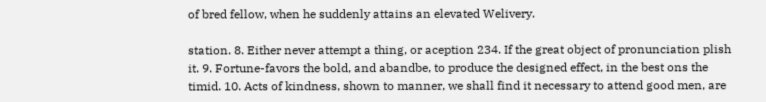of bred fellow, when he suddenly attains an elevated Welivery.

station. 8. Either never attempt a thing, or aception 234. If the great object of pronunciation plish it. 9. Fortune-favors the bold, and abandbe, to produce the designed effect, in the best ons the timid. 10. Acts of kindness, shown to manner, we shall find it necessary to attend good men, are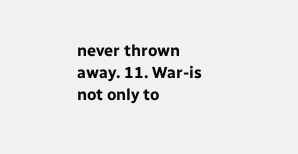never thrown away. 11. War-is not only to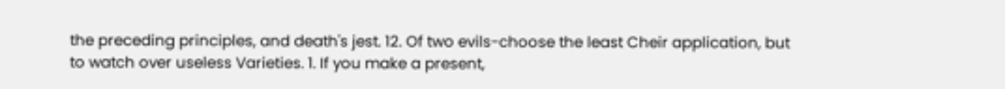the preceding principles, and death's jest. 12. Of two evils-choose the least Cheir application, but to watch over useless Varieties. 1. If you make a present,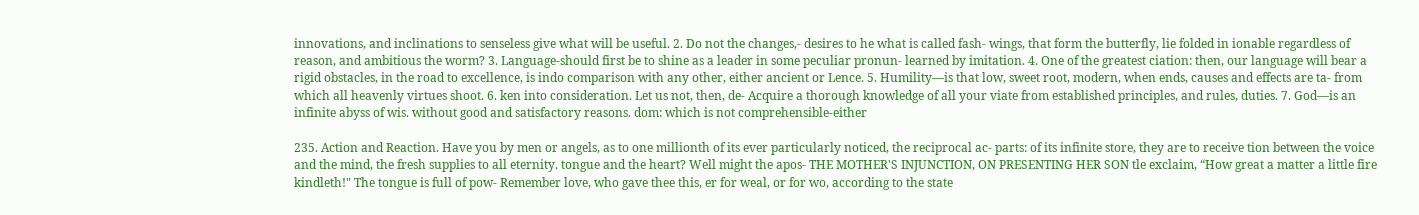innovations, and inclinations to senseless give what will be useful. 2. Do not the changes,- desires to he what is called fash- wings, that form the butterfly, lie folded in ionable regardless of reason, and ambitious the worm? 3. Language-should first be to shine as a leader in some peculiar pronun- learned by imitation. 4. One of the greatest ciation: then, our language will bear a rigid obstacles, in the road to excellence, is indo comparison with any other, either ancient or Lence. 5. Humility—is that low, sweet root, modern, when ends, causes and effects are ta- from which all heavenly virtues shoot. 6. ken into consideration. Let us not, then, de- Acquire a thorough knowledge of all your viate from established principles, and rules, duties. 7. God—is an infinite abyss of wis. without good and satisfactory reasons. dom: which is not comprehensible-either

235. Action and Reaction. Have you by men or angels, as to one millionth of its ever particularly noticed, the reciprocal ac- parts: of its infinite store, they are to receive tion between the voice and the mind, the fresh supplies to all eternity. tongue and the heart? Well might the apos- THE MOTHER'S INJUNCTION, ON PRESENTING HER SON tle exclaim, “How great a matter a little fire kindleth!" The tongue is full of pow- Remember love, who gave thee this, er for weal, or for wo, according to the state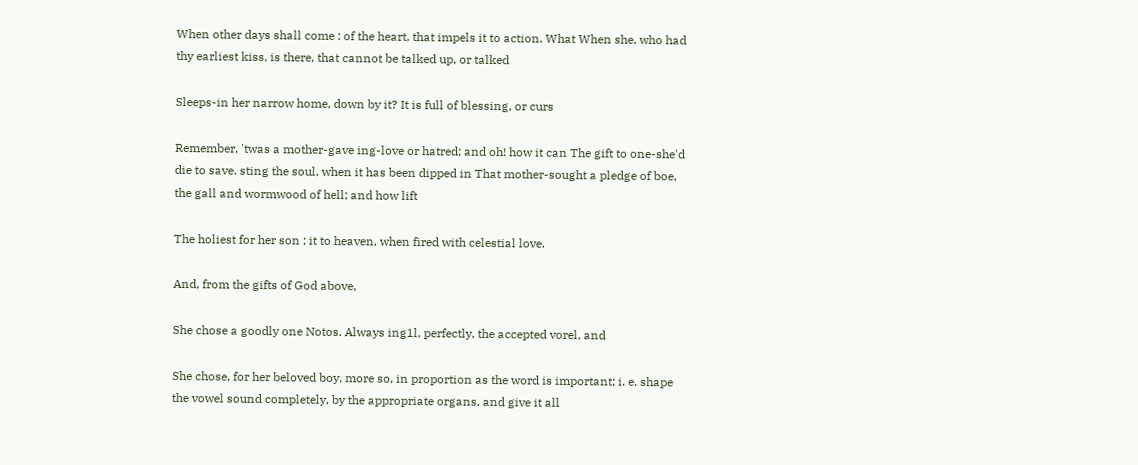When other days shall come : of the heart, that impels it to action. What When she, who had thy earliest kiss, is there, that cannot be talked up, or talked

Sleeps-in her narrow home, down by it? It is full of blessing, or curs

Remember, 'twas a mother-gave ing-love or hatred; and oh! how it can The gift to one-she'd die to save. sting the soul, when it has been dipped in That mother-sought a pledge of boe, the gall and wormwood of hell; and how lift

The holiest for her son ; it to heaven, when fired with celestial love.

And, from the gifts of God above,

She chose a goodly one Notos. Always ing1l, perfectly, the accepted vorel, and

She chose, for her beloved boy, more so, in proportion as the word is important; i. e. shape the vowel sound completely, by the appropriate organs, and give it all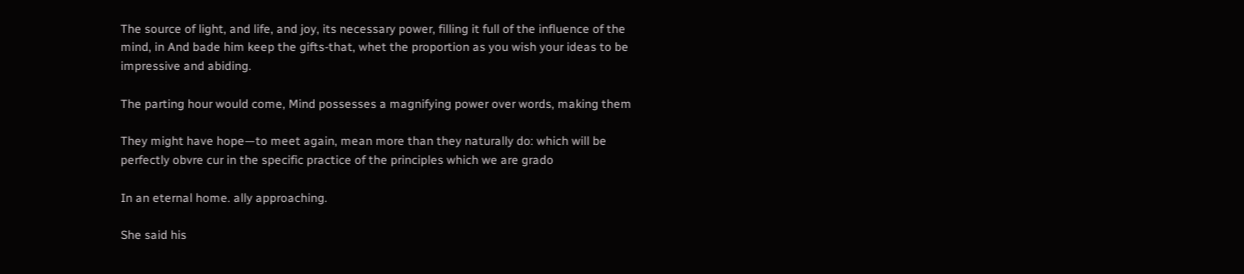The source of light, and life, and joy, its necessary power, filling it full of the influence of the mind, in And bade him keep the gifts-that, whet the proportion as you wish your ideas to be impressive and abiding.

The parting hour would come, Mind possesses a magnifying power over words, making them

They might have hope—to meet again, mean more than they naturally do: which will be perfectly obvre cur in the specific practice of the principles which we are grado

In an eternal home. ally approaching.

She said his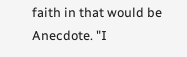faith in that would be Anecdote. "I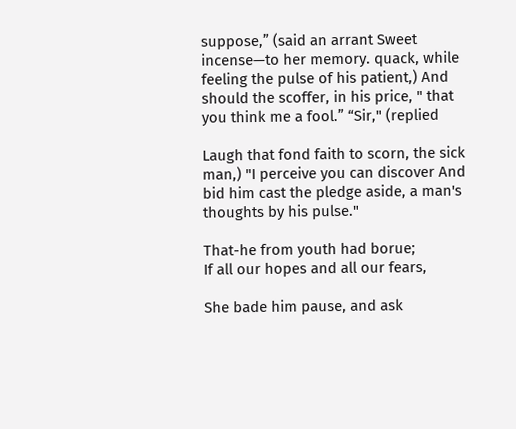suppose,” (said an arrant Sweet incense—to her memory. quack, while feeling the pulse of his patient,) And should the scoffer, in his price, " that you think me a fool.” “Sir," (replied

Laugh that fond faith to scorn, the sick man,) "I perceive you can discover And bid him cast the pledge aside, a man's thoughts by his pulse."

That-he from youth had borue;
If all our hopes and all our fears,

She bade him pause, and ask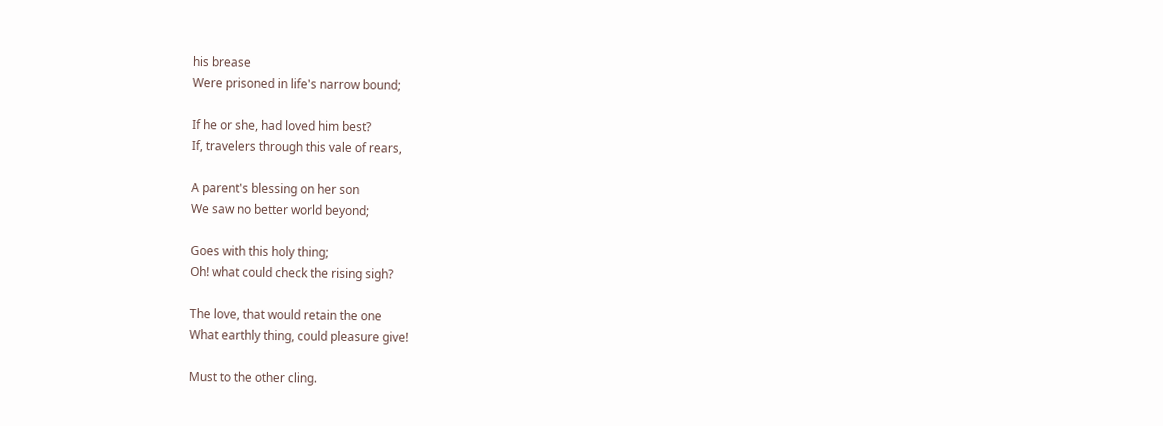his brease
Were prisoned in life's narrow bound;

If he or she, had loved him best?
If, travelers through this vale of rears,

A parent's blessing on her son
We saw no better world beyond;

Goes with this holy thing;
Oh! what could check the rising sigh?

The love, that would retain the one
What earthly thing, could pleasure give!

Must to the other cling.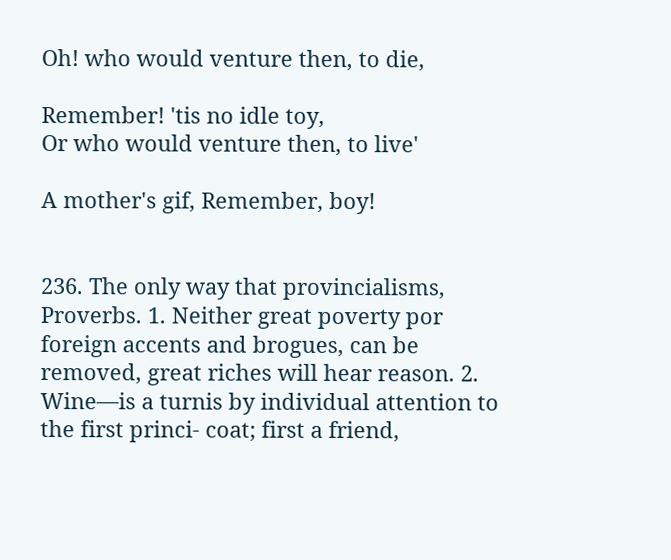Oh! who would venture then, to die,

Remember! 'tis no idle toy,
Or who would venture then, to live'

A mother's gif, Remember, boy!


236. The only way that provincialisms, Proverbs. 1. Neither great poverty por foreign accents and brogues, can be removed, great riches will hear reason. 2. Wine—is a turnis by individual attention to the first princi- coat; first a friend,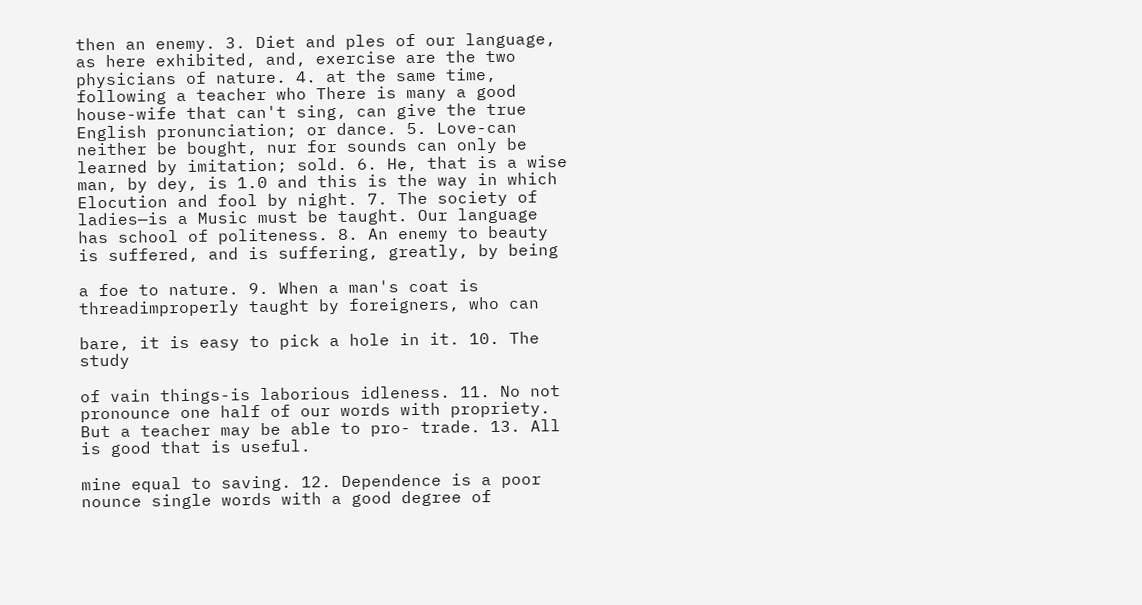then an enemy. 3. Diet and ples of our language, as here exhibited, and, exercise are the two physicians of nature. 4. at the same time, following a teacher who There is many a good house-wife that can't sing, can give the true English pronunciation; or dance. 5. Love-can neither be bought, nur for sounds can only be learned by imitation; sold. 6. He, that is a wise man, by dey, is 1.0 and this is the way in which Elocution and fool by night. 7. The society of ladies—is a Music must be taught. Our language has school of politeness. 8. An enemy to beauty is suffered, and is suffering, greatly, by being

a foe to nature. 9. When a man's coat is threadimproperly taught by foreigners, who can

bare, it is easy to pick a hole in it. 10. The study

of vain things-is laborious idleness. 11. No not pronounce one half of our words with propriety. But a teacher may be able to pro- trade. 13. All is good that is useful.

mine equal to saving. 12. Dependence is a poor nounce single words with a good degree of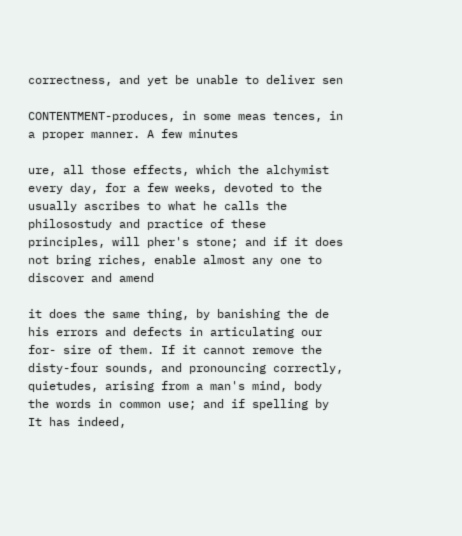correctness, and yet be unable to deliver sen

CONTENTMENT-produces, in some meas tences, in a proper manner. A few minutes

ure, all those effects, which the alchymist every day, for a few weeks, devoted to the usually ascribes to what he calls the philosostudy and practice of these principles, will pher's stone; and if it does not bring riches, enable almost any one to discover and amend

it does the same thing, by banishing the de his errors and defects in articulating our for- sire of them. If it cannot remove the disty-four sounds, and pronouncing correctly, quietudes, arising from a man's mind, body the words in common use; and if spelling by It has indeed,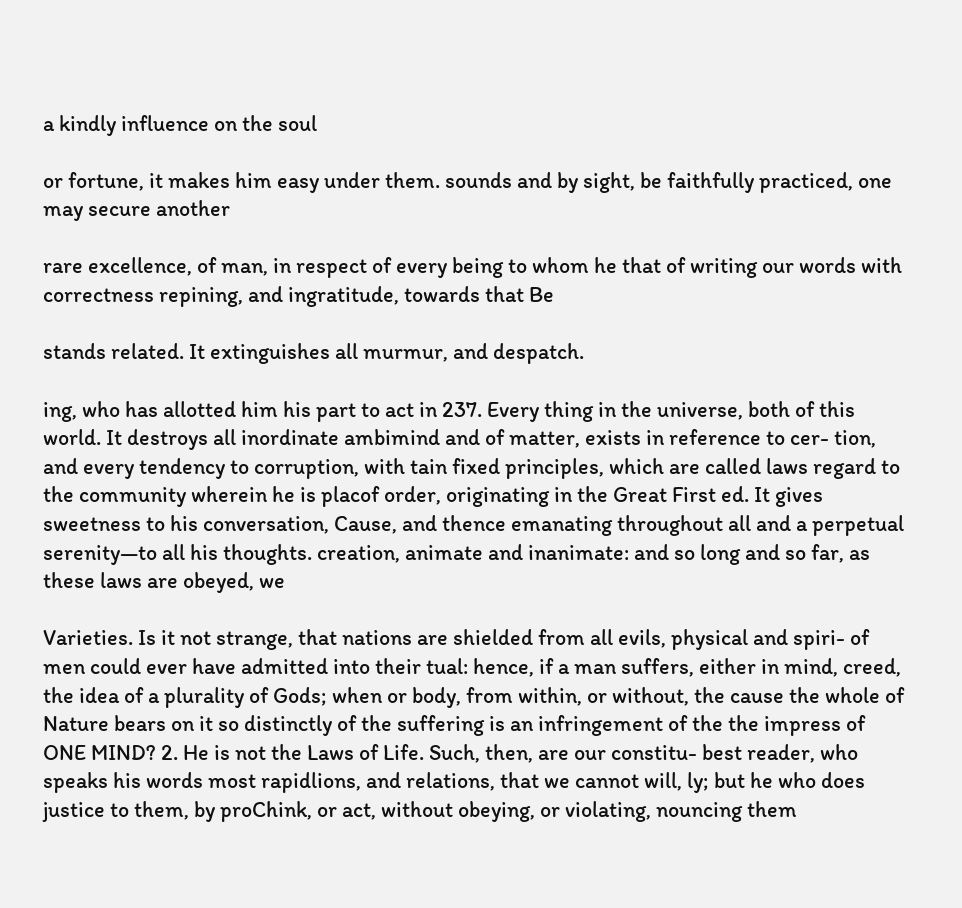a kindly influence on the soul

or fortune, it makes him easy under them. sounds and by sight, be faithfully practiced, one may secure another

rare excellence, of man, in respect of every being to whom he that of writing our words with correctness repining, and ingratitude, towards that Be

stands related. It extinguishes all murmur, and despatch.

ing, who has allotted him his part to act in 237. Every thing in the universe, both of this world. It destroys all inordinate ambimind and of matter, exists in reference to cer- tion, and every tendency to corruption, with tain fixed principles, which are called laws regard to the community wherein he is placof order, originating in the Great First ed. It gives sweetness to his conversation, Cause, and thence emanating throughout all and a perpetual serenity—to all his thoughts. creation, animate and inanimate: and so long and so far, as these laws are obeyed, we

Varieties. Is it not strange, that nations are shielded from all evils, physical and spiri- of men could ever have admitted into their tual: hence, if a man suffers, either in mind, creed, the idea of a plurality of Gods; when or body, from within, or without, the cause the whole of Nature bears on it so distinctly of the suffering is an infringement of the the impress of ONE MIND? 2. He is not the Laws of Life. Such, then, are our constitu- best reader, who speaks his words most rapidlions, and relations, that we cannot will, ly; but he who does justice to them, by proChink, or act, without obeying, or violating, nouncing them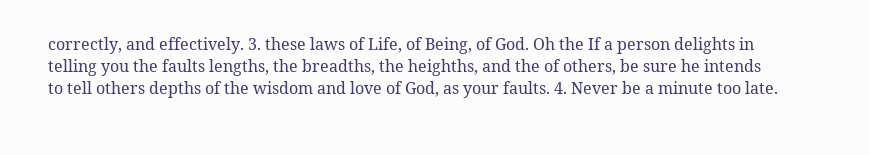correctly, and effectively. 3. these laws of Life, of Being, of God. Oh the If a person delights in telling you the faults lengths, the breadths, the heighths, and the of others, be sure he intends to tell others depths of the wisdom and love of God, as your faults. 4. Never be a minute too late.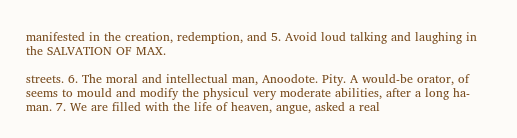manifested in the creation, redemption, and 5. Avoid loud talking and laughing in the SALVATION OF MAX.

streets. 6. The moral and intellectual man, Anoodote. Pity. A would-be orator, of seems to mould and modify the physicul very moderate abilities, after a long ha- man. 7. We are filled with the life of heaven, angue, asked a real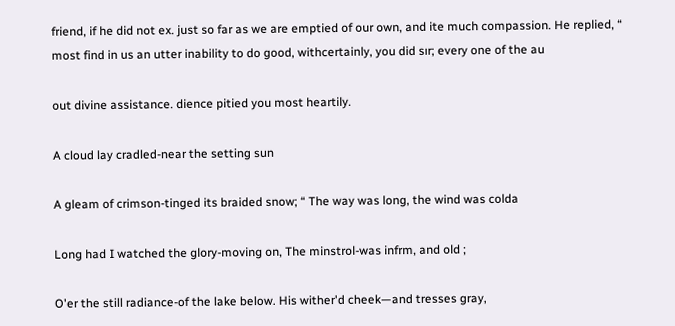friend, if he did not ex. just so far as we are emptied of our own, and ite much compassion. He replied, “ most find in us an utter inability to do good, withcertainly, you did sır; every one of the au

out divine assistance. dience pitied you most heartily.

A cloud lay cradled-near the setting sun

A gleam of crimson-tinged its braided snow; “ The way was long, the wind was colda

Long had I watched the glory-moving on, The minstrol-was infrm, and old ;

O'er the still radiance-of the lake below. His wither'd cheek—and tresses gray,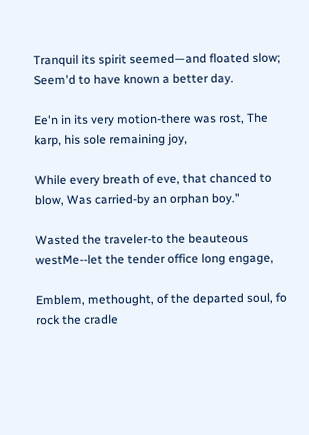Tranquil its spirit seemed—and floated slow; Seem'd to have known a better day.

Ee'n in its very motion-there was rost, The karp, his sole remaining joy,

While every breath of eve, that chanced to blow, Was carried-by an orphan boy."

Wasted the traveler-to the beauteous westMe--let the tender office long engage,

Emblem, methought, of the departed soul, fo rock the cradle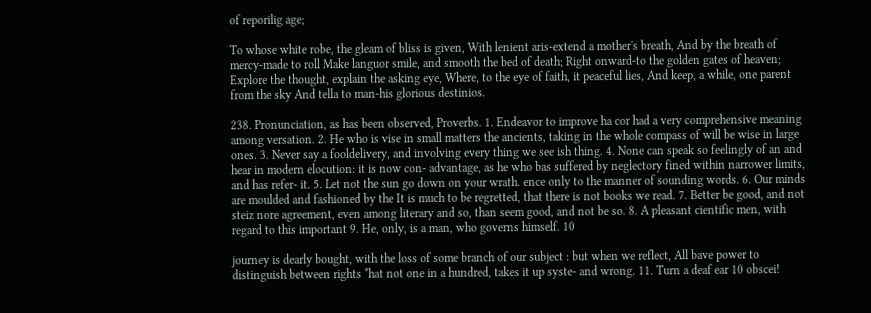of reporilig age;

To whose white robe, the gleam of bliss is given, With lenient aris-extend a mother's breath, And by the breath of mercy-made to roll Make languor smile, and smooth the bed of death; Right onward-to the golden gates of heaven; Explore the thought, explain the asking eye, Where, to the eye of faith, it peaceful lies, And keep, a while, one parent from the sky And tella to man-his glorious destinios.

238. Pronunciation, as has been observed, Proverbs. 1. Endeavor to improve ha cor had a very comprehensive meaning among versation. 2. He who is vise in small matters the ancients, taking in the whole compass of will be wise in large ones. 3. Never say a fooldelivery, and involving every thing we see ish thing. 4. None can speak so feelingly of an and hear in modern elocution: it is now con- advantage, as he who bas suffered by neglectory fined within narrower limits, and has refer- it. 5. Let not the sun go down on your wrath. ence only to the manner of sounding words. 6. Our minds are moulded and fashioned by the It is much to be regretted, that there is not books we read. 7. Better be good, and not steiz nore agreement, even among literary and so, than seem good, and not be so. 8. A pleasant cientific men, with regard to this important 9. He, only, is a man, who governs himself. 10

journey is dearly bought, with the loss of some branch of our subject : but when we reflect, All bave power to distinguish between rights *hat not one in a hundred, takes it up syste- and wrong. 11. Turn a deaf ear 10 obscei!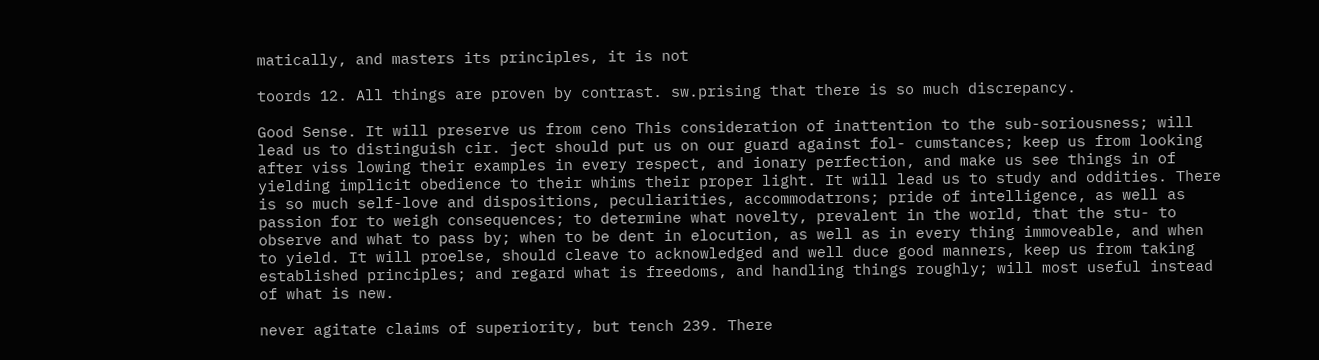matically, and masters its principles, it is not

toords 12. All things are proven by contrast. sw.prising that there is so much discrepancy.

Good Sense. It will preserve us from ceno This consideration of inattention to the sub-soriousness; will lead us to distinguish cir. ject should put us on our guard against fol- cumstances; keep us from looking after viss lowing their examples in every respect, and ionary perfection, and make us see things in of yielding implicit obedience to their whims their proper light. It will lead us to study and oddities. There is so much self-love and dispositions, peculiarities, accommodatrons; pride of intelligence, as well as passion for to weigh consequences; to determine what novelty, prevalent in the world, that the stu- to observe and what to pass by; when to be dent in elocution, as well as in every thing immoveable, and when to yield. It will proelse, should cleave to acknowledged and well duce good manners, keep us from taking established principles; and regard what is freedoms, and handling things roughly; will most useful instead of what is new.

never agitate claims of superiority, but tench 239. There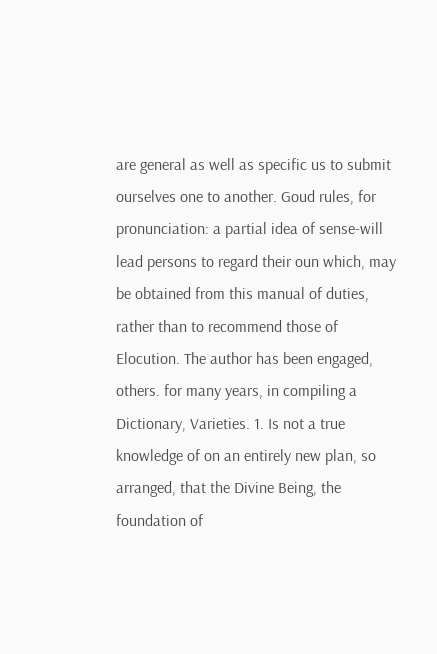are general as well as specific us to submit ourselves one to another. Goud rules, for pronunciation: a partial idea of sense-will lead persons to regard their oun which, may be obtained from this manual of duties, rather than to recommend those of Elocution. The author has been engaged, others. for many years, in compiling a Dictionary, Varieties. 1. Is not a true knowledge of on an entirely new plan, so arranged, that the Divine Being, the foundation of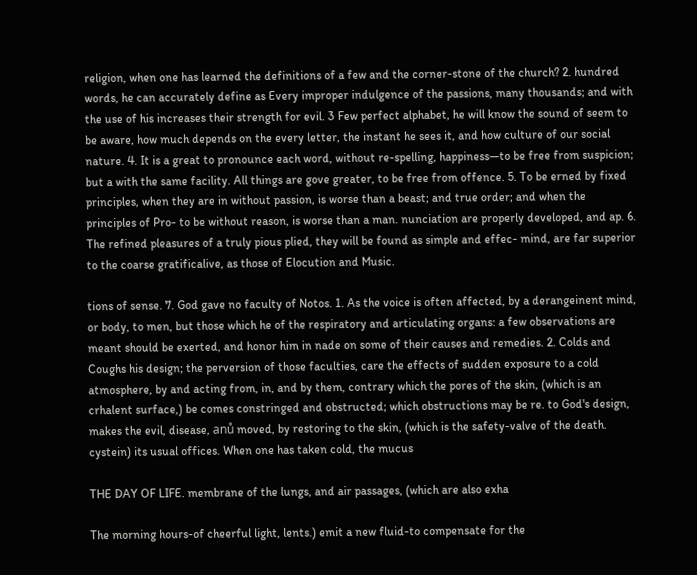religion, when one has learned the definitions of a few and the corner-stone of the church? 2. hundred words, he can accurately define as Every improper indulgence of the passions, many thousands; and with the use of his increases their strength for evil. 3 Few perfect alphabet, he will know the sound of seem to be aware, how much depends on the every letter, the instant he sees it, and how culture of our social nature. 4. It is a great to pronounce each word, without re-spelling, happiness—to be free from suspicion; but a with the same facility. All things are gove greater, to be free from offence. 5. To be erned by fixed principles, when they are in without passion, is worse than a beast; and true order; and when the principles of Pro- to be without reason, is worse than a man. nunciation are properly developed, and ap. 6. The refined pleasures of a truly pious plied, they will be found as simple and effec- mind, are far superior to the coarse gratificalive, as those of Elocution and Music.

tions of sense. 7. God gave no faculty of Notos. 1. As the voice is often affected, by a derangeinent mind, or body, to men, but those which he of the respiratory and articulating organs: a few observations are meant should be exerted, and honor him in nade on some of their causes and remedies. 2. Colds and Coughs his design; the perversion of those faculties, care the effects of sudden exposure to a cold atmosphere, by and acting from, in, and by them, contrary which the pores of the skin, (which is an crhalent surface,) be comes constringed and obstructed; which obstructions may be re. to God's design, makes the evil, disease, anů moved, by restoring to the skin, (which is the safety-valve of the death. cystein) its usual offices. When one has taken cold, the mucus

THE DAY OF LIFE. membrane of the lungs, and air passages, (which are also exha

The morning hours-of cheerful light, lents.) emit a new fluid-to compensate for the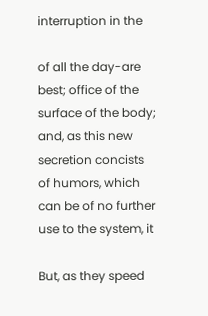interruption in the

of all the day-are best; office of the surface of the body; and, as this new secretion concists of humors, which can be of no further use to the system, it

But, as they speed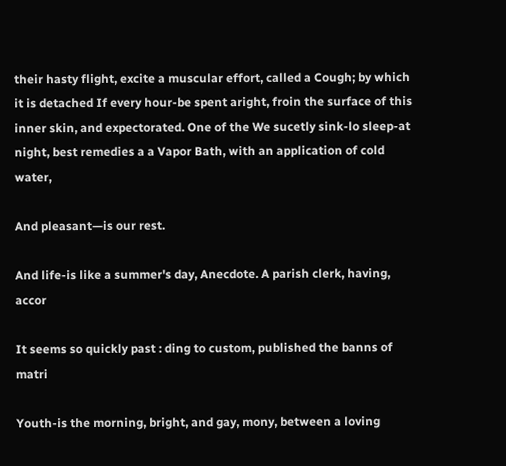their hasty flight, excite a muscular effort, called a Cough; by which it is detached If every hour-be spent aright, froin the surface of this inner skin, and expectorated. One of the We sucetly sink-lo sleep-at night, best remedies a a Vapor Bath, with an application of cold water,

And pleasant—is our rest.

And life-is like a summer's day, Anecdote. A parish clerk, having, accor

It seems so quickly past : ding to custom, published the banns of matri

Youth-is the morning, bright, and gay, mony, between a loving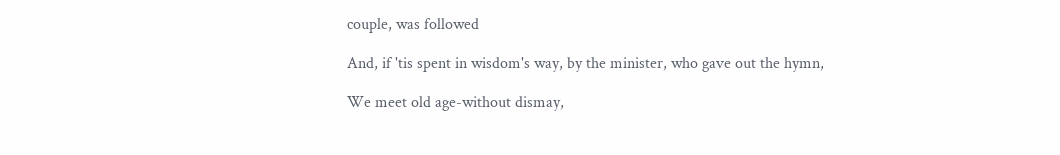couple, was followed

And, if 'tis spent in wisdom's way, by the minister, who gave out the hymn,

We meet old age-without dismay,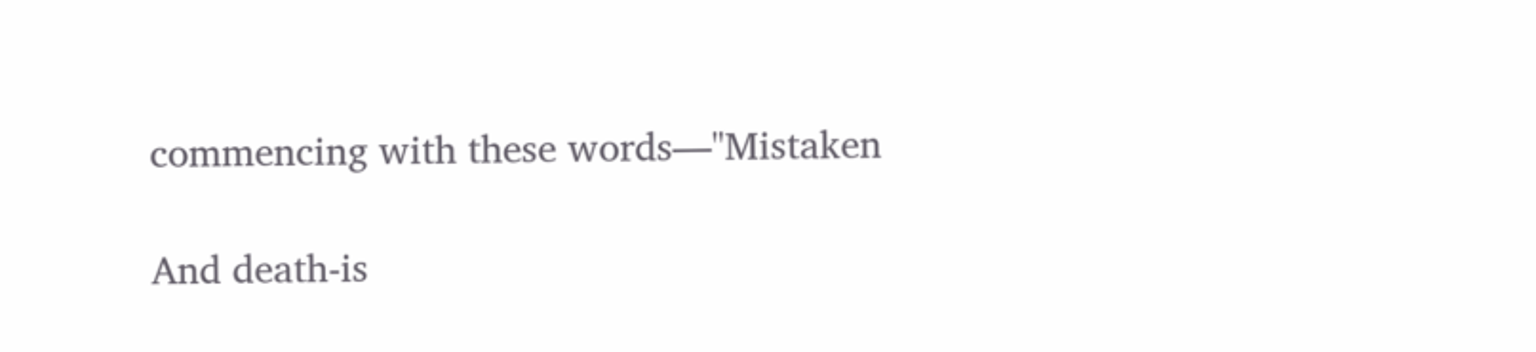commencing with these words—"Mistaken

And death-is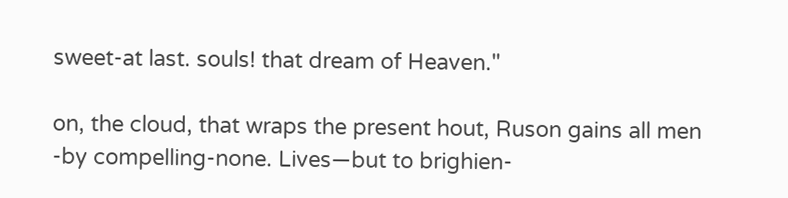sweet-at last. souls! that dream of Heaven."

on, the cloud, that wraps the present hout, Ruson gains all men -by compelling-none. Lives—but to brighien-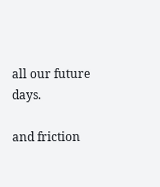all our future days.

and friction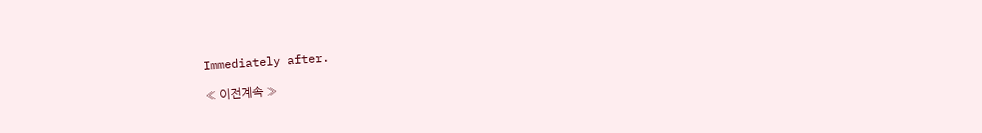Immediately after.

« 이전계속 »